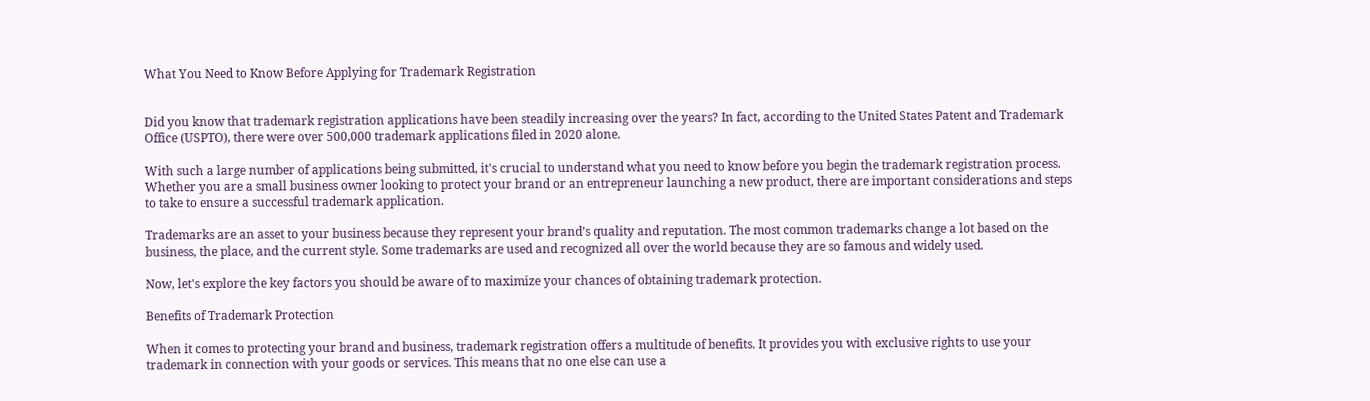What You Need to Know Before Applying for Trademark Registration


Did you know that trademark registration applications have been steadily increasing over the years? In fact, according to the United States Patent and Trademark Office (USPTO), there were over 500,000 trademark applications filed in 2020 alone.

With such a large number of applications being submitted, it's crucial to understand what you need to know before you begin the trademark registration process. Whether you are a small business owner looking to protect your brand or an entrepreneur launching a new product, there are important considerations and steps to take to ensure a successful trademark application.

Trademarks are an asset to your business because they represent your brand’s quality and reputation. The most common trademarks change a lot based on the business, the place, and the current style. Some trademarks are used and recognized all over the world because they are so famous and widely used.

Now, let's explore the key factors you should be aware of to maximize your chances of obtaining trademark protection.

Benefits of Trademark Protection

When it comes to protecting your brand and business, trademark registration offers a multitude of benefits. It provides you with exclusive rights to use your trademark in connection with your goods or services. This means that no one else can use a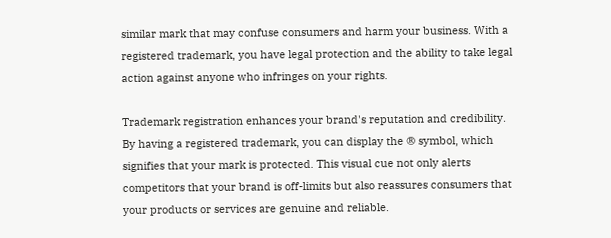similar mark that may confuse consumers and harm your business. With a registered trademark, you have legal protection and the ability to take legal action against anyone who infringes on your rights.

Trademark registration enhances your brand's reputation and credibility. By having a registered trademark, you can display the ® symbol, which signifies that your mark is protected. This visual cue not only alerts competitors that your brand is off-limits but also reassures consumers that your products or services are genuine and reliable.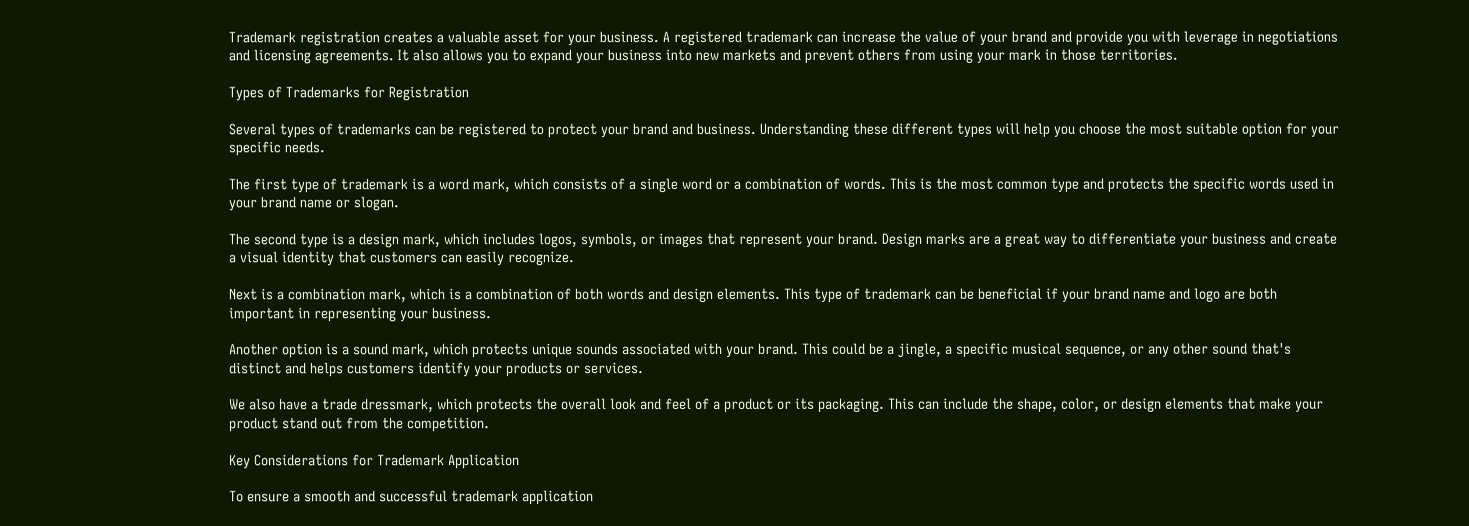Trademark registration creates a valuable asset for your business. A registered trademark can increase the value of your brand and provide you with leverage in negotiations and licensing agreements. It also allows you to expand your business into new markets and prevent others from using your mark in those territories.

Types of Trademarks for Registration

Several types of trademarks can be registered to protect your brand and business. Understanding these different types will help you choose the most suitable option for your specific needs.

The first type of trademark is a word mark, which consists of a single word or a combination of words. This is the most common type and protects the specific words used in your brand name or slogan.

The second type is a design mark, which includes logos, symbols, or images that represent your brand. Design marks are a great way to differentiate your business and create a visual identity that customers can easily recognize.

Next is a combination mark, which is a combination of both words and design elements. This type of trademark can be beneficial if your brand name and logo are both important in representing your business.

Another option is a sound mark, which protects unique sounds associated with your brand. This could be a jingle, a specific musical sequence, or any other sound that's distinct and helps customers identify your products or services.

We also have a trade dressmark, which protects the overall look and feel of a product or its packaging. This can include the shape, color, or design elements that make your product stand out from the competition.

Key Considerations for Trademark Application

To ensure a smooth and successful trademark application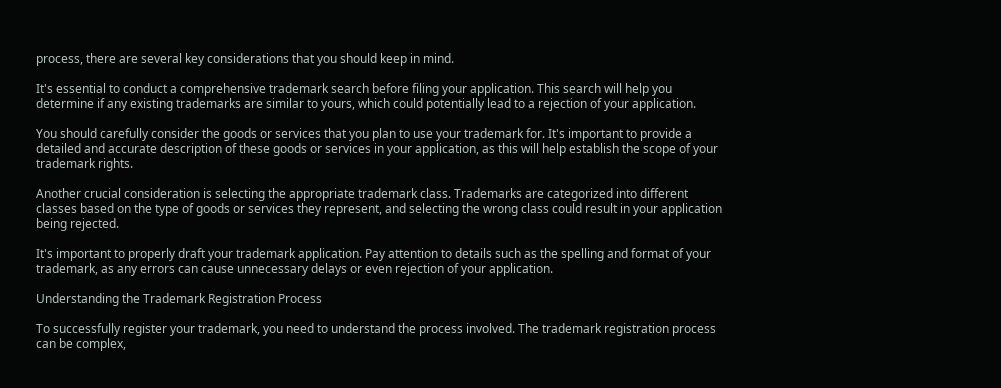process, there are several key considerations that you should keep in mind.

It's essential to conduct a comprehensive trademark search before filing your application. This search will help you determine if any existing trademarks are similar to yours, which could potentially lead to a rejection of your application.

You should carefully consider the goods or services that you plan to use your trademark for. It's important to provide a detailed and accurate description of these goods or services in your application, as this will help establish the scope of your trademark rights.

Another crucial consideration is selecting the appropriate trademark class. Trademarks are categorized into different classes based on the type of goods or services they represent, and selecting the wrong class could result in your application being rejected.

It's important to properly draft your trademark application. Pay attention to details such as the spelling and format of your trademark, as any errors can cause unnecessary delays or even rejection of your application.

Understanding the Trademark Registration Process

To successfully register your trademark, you need to understand the process involved. The trademark registration process can be complex,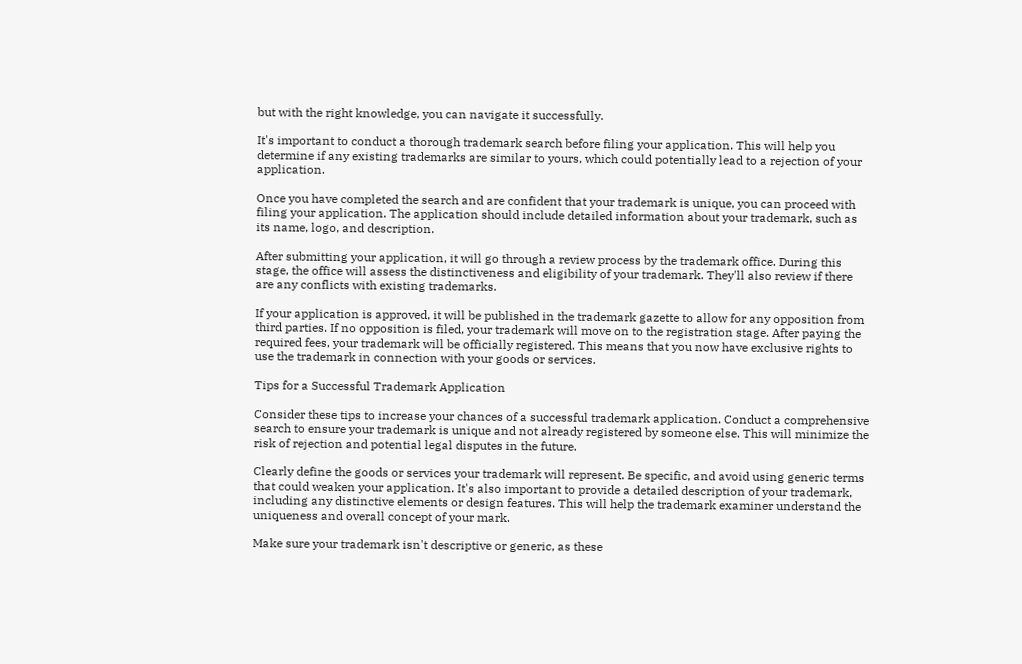but with the right knowledge, you can navigate it successfully.

It's important to conduct a thorough trademark search before filing your application. This will help you determine if any existing trademarks are similar to yours, which could potentially lead to a rejection of your application.

Once you have completed the search and are confident that your trademark is unique, you can proceed with filing your application. The application should include detailed information about your trademark, such as its name, logo, and description.

After submitting your application, it will go through a review process by the trademark office. During this stage, the office will assess the distinctiveness and eligibility of your trademark. They'll also review if there are any conflicts with existing trademarks.

If your application is approved, it will be published in the trademark gazette to allow for any opposition from third parties. If no opposition is filed, your trademark will move on to the registration stage. After paying the required fees, your trademark will be officially registered. This means that you now have exclusive rights to use the trademark in connection with your goods or services.

Tips for a Successful Trademark Application

Consider these tips to increase your chances of a successful trademark application. Conduct a comprehensive search to ensure your trademark is unique and not already registered by someone else. This will minimize the risk of rejection and potential legal disputes in the future.

Clearly define the goods or services your trademark will represent. Be specific, and avoid using generic terms that could weaken your application. It's also important to provide a detailed description of your trademark, including any distinctive elements or design features. This will help the trademark examiner understand the uniqueness and overall concept of your mark.

Make sure your trademark isn't descriptive or generic, as these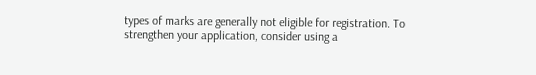types of marks are generally not eligible for registration. To strengthen your application, consider using a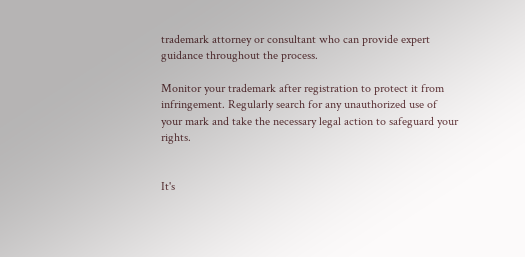trademark attorney or consultant who can provide expert guidance throughout the process.

Monitor your trademark after registration to protect it from infringement. Regularly search for any unauthorized use of your mark and take the necessary legal action to safeguard your rights.


It's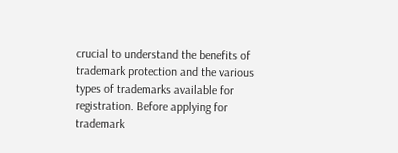crucial to understand the benefits of trademark protection and the various types of trademarks available for registration. Before applying for trademark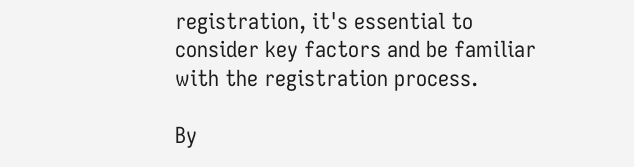registration, it's essential to consider key factors and be familiar with the registration process.

By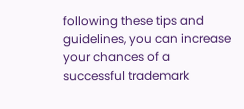following these tips and guidelines, you can increase your chances of a successful trademark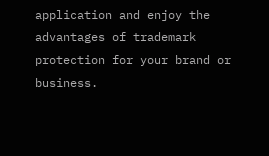application and enjoy the advantages of trademark protection for your brand or business.